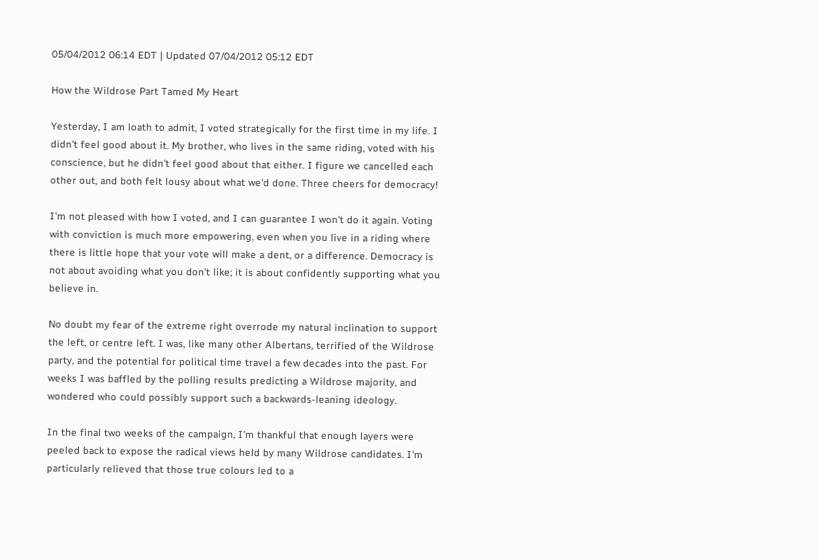05/04/2012 06:14 EDT | Updated 07/04/2012 05:12 EDT

How the Wildrose Part Tamed My Heart

Yesterday, I am loath to admit, I voted strategically for the first time in my life. I didn't feel good about it. My brother, who lives in the same riding, voted with his conscience, but he didn't feel good about that either. I figure we cancelled each other out, and both felt lousy about what we'd done. Three cheers for democracy!

I'm not pleased with how I voted, and I can guarantee I won't do it again. Voting with conviction is much more empowering, even when you live in a riding where there is little hope that your vote will make a dent, or a difference. Democracy is not about avoiding what you don't like; it is about confidently supporting what you believe in.

No doubt my fear of the extreme right overrode my natural inclination to support the left, or centre left. I was, like many other Albertans, terrified of the Wildrose party, and the potential for political time travel a few decades into the past. For weeks I was baffled by the polling results predicting a Wildrose majority, and wondered who could possibly support such a backwards-leaning ideology.

In the final two weeks of the campaign, I'm thankful that enough layers were peeled back to expose the radical views held by many Wildrose candidates. I'm particularly relieved that those true colours led to a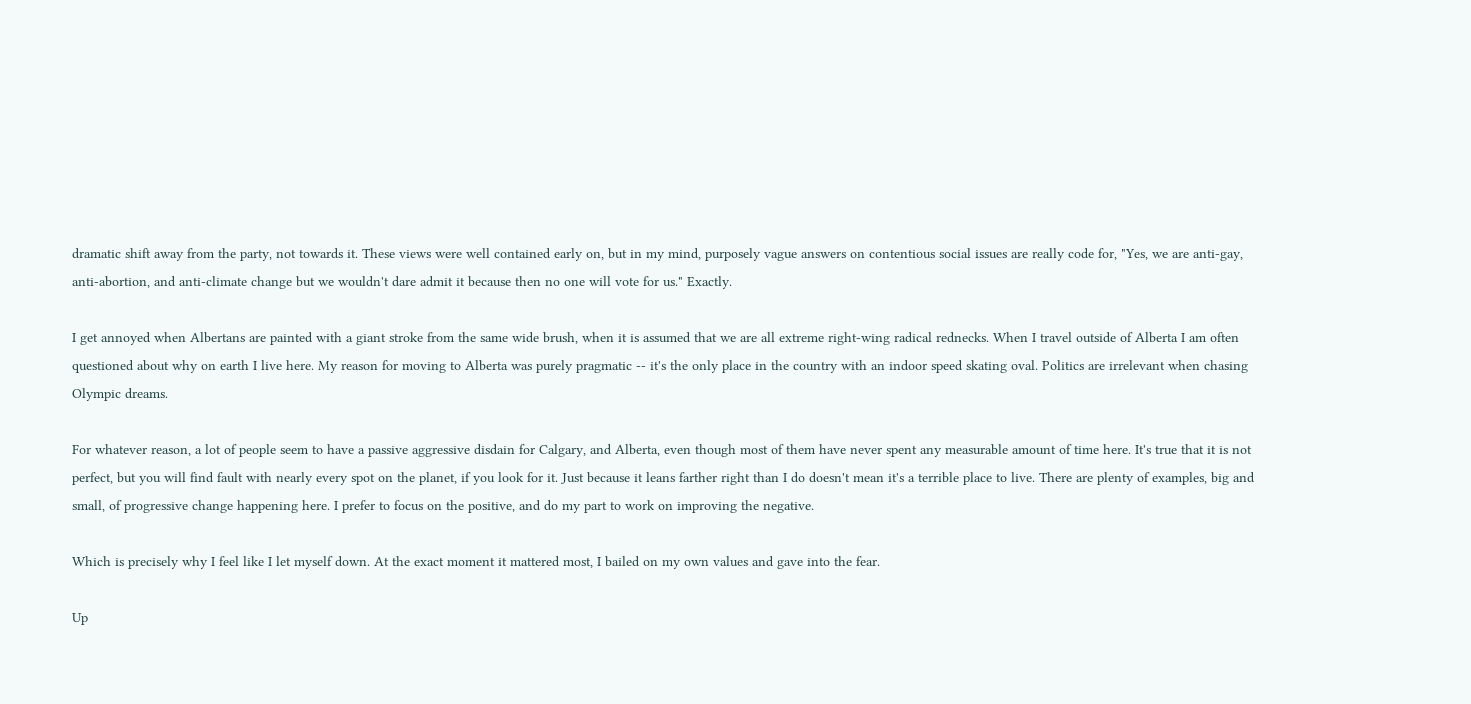dramatic shift away from the party, not towards it. These views were well contained early on, but in my mind, purposely vague answers on contentious social issues are really code for, "Yes, we are anti-gay, anti-abortion, and anti-climate change but we wouldn't dare admit it because then no one will vote for us." Exactly.

I get annoyed when Albertans are painted with a giant stroke from the same wide brush, when it is assumed that we are all extreme right-wing radical rednecks. When I travel outside of Alberta I am often questioned about why on earth I live here. My reason for moving to Alberta was purely pragmatic -- it's the only place in the country with an indoor speed skating oval. Politics are irrelevant when chasing Olympic dreams.

For whatever reason, a lot of people seem to have a passive aggressive disdain for Calgary, and Alberta, even though most of them have never spent any measurable amount of time here. It's true that it is not perfect, but you will find fault with nearly every spot on the planet, if you look for it. Just because it leans farther right than I do doesn't mean it's a terrible place to live. There are plenty of examples, big and small, of progressive change happening here. I prefer to focus on the positive, and do my part to work on improving the negative.

Which is precisely why I feel like I let myself down. At the exact moment it mattered most, I bailed on my own values and gave into the fear.

Up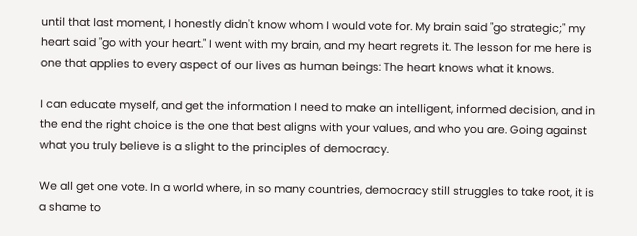until that last moment, I honestly didn't know whom I would vote for. My brain said "go strategic;" my heart said "go with your heart." I went with my brain, and my heart regrets it. The lesson for me here is one that applies to every aspect of our lives as human beings: The heart knows what it knows.

I can educate myself, and get the information I need to make an intelligent, informed decision, and in the end the right choice is the one that best aligns with your values, and who you are. Going against what you truly believe is a slight to the principles of democracy.

We all get one vote. In a world where, in so many countries, democracy still struggles to take root, it is a shame to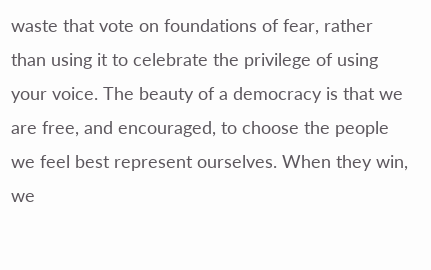waste that vote on foundations of fear, rather than using it to celebrate the privilege of using your voice. The beauty of a democracy is that we are free, and encouraged, to choose the people we feel best represent ourselves. When they win, we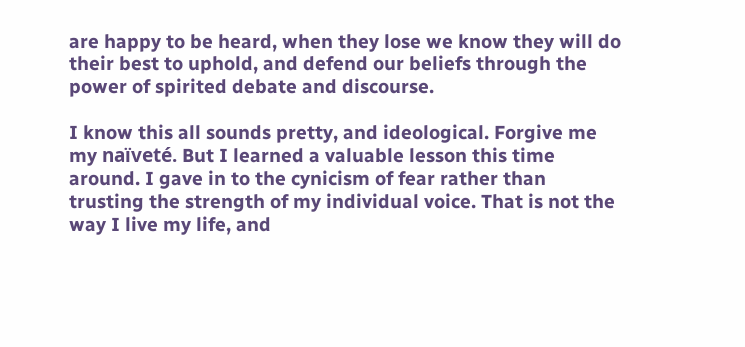are happy to be heard, when they lose we know they will do their best to uphold, and defend our beliefs through the power of spirited debate and discourse.

I know this all sounds pretty, and ideological. Forgive me my naïveté. But I learned a valuable lesson this time around. I gave in to the cynicism of fear rather than trusting the strength of my individual voice. That is not the way I live my life, and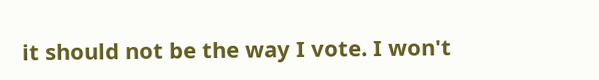it should not be the way I vote. I won't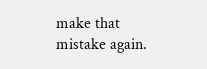make that mistake again.